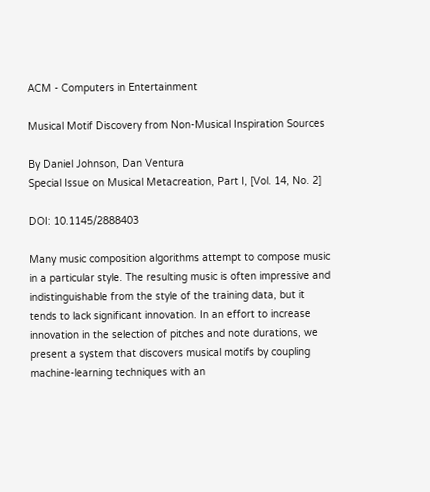ACM - Computers in Entertainment

Musical Motif Discovery from Non-Musical Inspiration Sources

By Daniel Johnson, Dan Ventura
Special Issue on Musical Metacreation, Part I, [Vol. 14, No. 2]

DOI: 10.1145/2888403

Many music composition algorithms attempt to compose music in a particular style. The resulting music is often impressive and indistinguishable from the style of the training data, but it tends to lack significant innovation. In an effort to increase innovation in the selection of pitches and note durations, we present a system that discovers musical motifs by coupling machine-learning techniques with an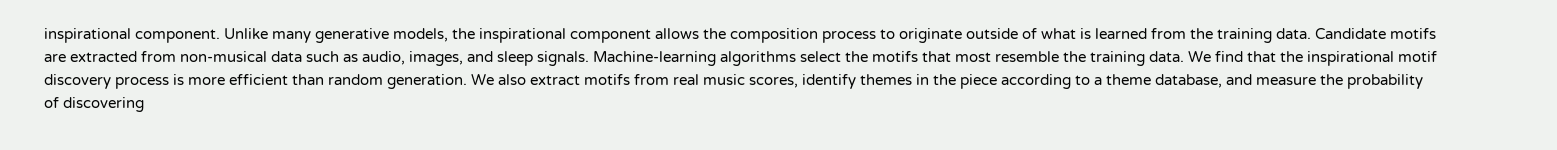inspirational component. Unlike many generative models, the inspirational component allows the composition process to originate outside of what is learned from the training data. Candidate motifs are extracted from non-musical data such as audio, images, and sleep signals. Machine-learning algorithms select the motifs that most resemble the training data. We find that the inspirational motif discovery process is more efficient than random generation. We also extract motifs from real music scores, identify themes in the piece according to a theme database, and measure the probability of discovering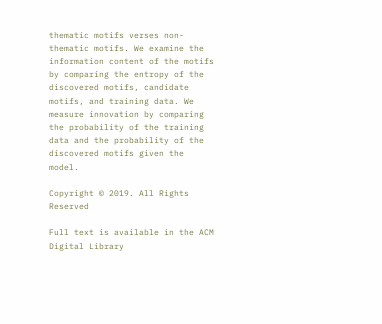thematic motifs verses non-thematic motifs. We examine the information content of the motifs by comparing the entropy of the discovered motifs, candidate motifs, and training data. We measure innovation by comparing the probability of the training data and the probability of the discovered motifs given the model.

Copyright © 2019. All Rights Reserved

Full text is available in the ACM Digital Library